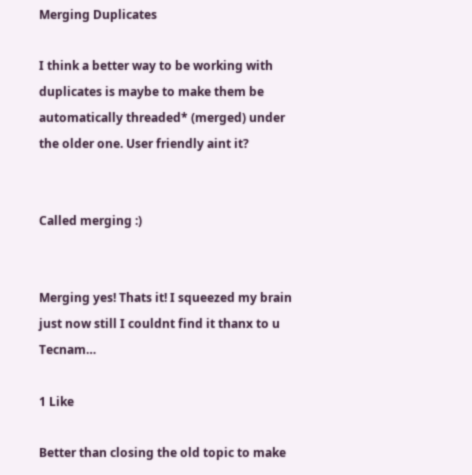Merging Duplicates

I think a better way to be working with duplicates is maybe to make them be automatically threaded* (merged) under the older one. User friendly aint it?


Called merging :)


Merging yes! Thats it! I squeezed my brain just now still I couldnt find it thanx to u Tecnam…

1 Like

Better than closing the old topic to make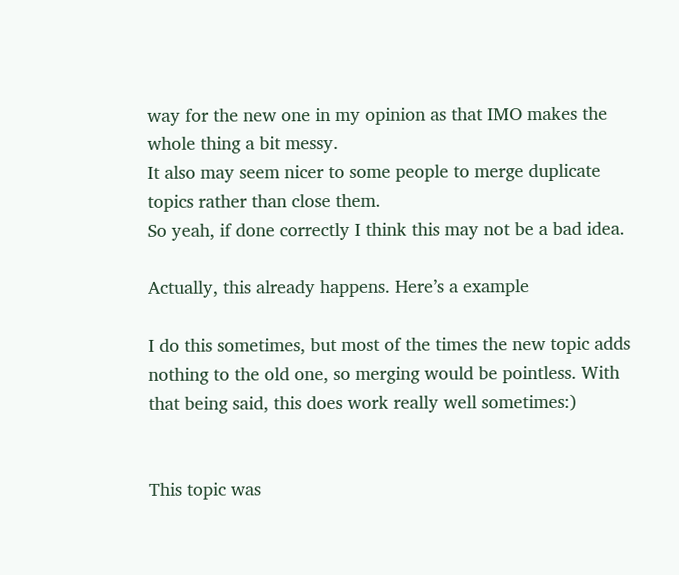way for the new one in my opinion as that IMO makes the whole thing a bit messy.
It also may seem nicer to some people to merge duplicate topics rather than close them.
So yeah, if done correctly I think this may not be a bad idea.

Actually, this already happens. Here’s a example

I do this sometimes, but most of the times the new topic adds nothing to the old one, so merging would be pointless. With that being said, this does work really well sometimes:)


This topic was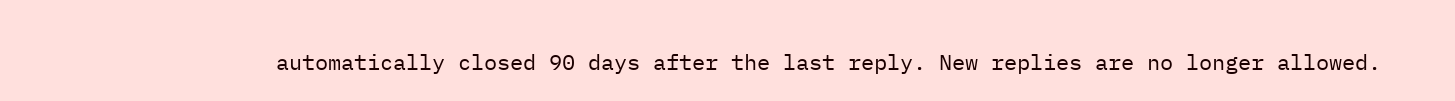automatically closed 90 days after the last reply. New replies are no longer allowed.